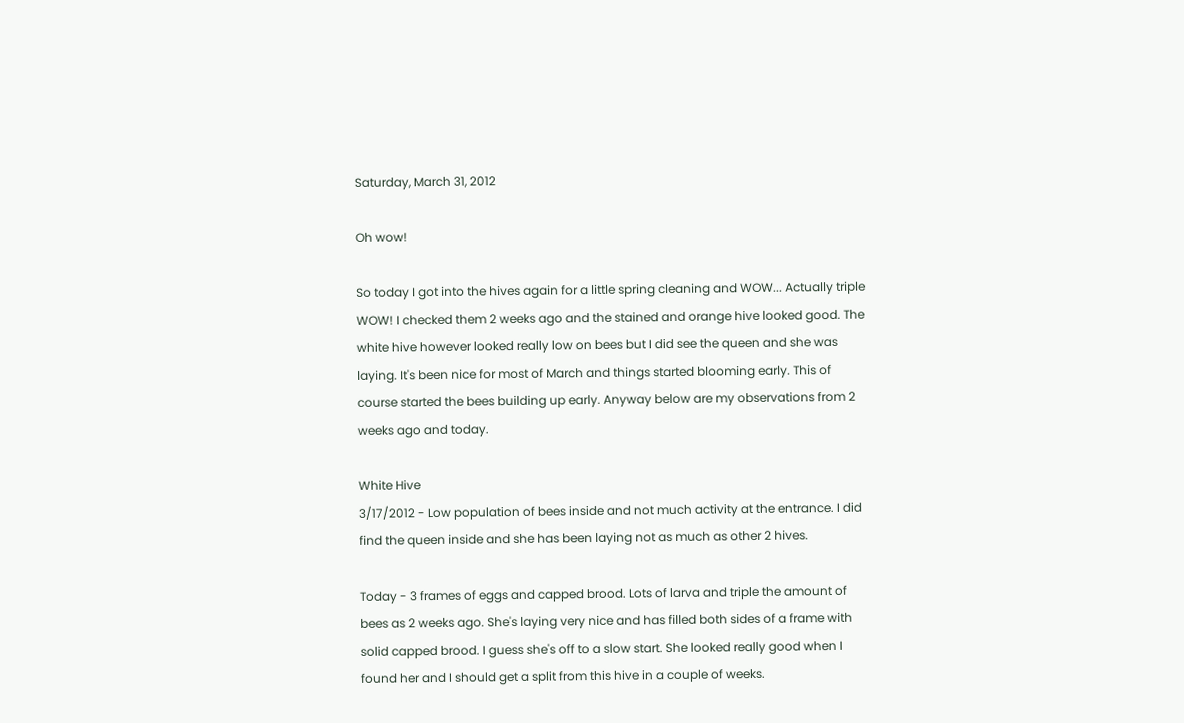Saturday, March 31, 2012

Oh wow!

So today I got into the hives again for a little spring cleaning and WOW... Actually triple WOW! I checked them 2 weeks ago and the stained and orange hive looked good. The white hive however looked really low on bees but I did see the queen and she was laying. It's been nice for most of March and things started blooming early. This of course started the bees building up early. Anyway below are my observations from 2 weeks ago and today.

White Hive
3/17/2012 - Low population of bees inside and not much activity at the entrance. I did find the queen inside and she has been laying not as much as other 2 hives.

Today - 3 frames of eggs and capped brood. Lots of larva and triple the amount of bees as 2 weeks ago. She's laying very nice and has filled both sides of a frame with solid capped brood. I guess she's off to a slow start. She looked really good when I found her and I should get a split from this hive in a couple of weeks.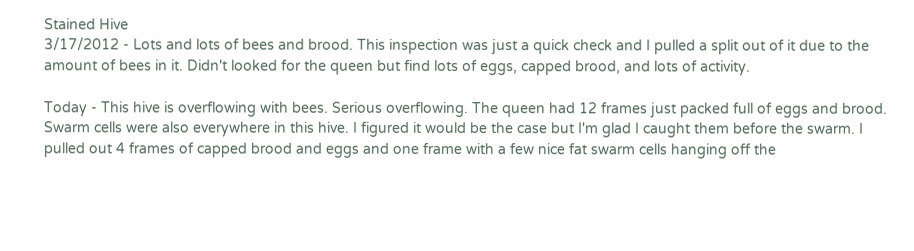Stained Hive
3/17/2012 - Lots and lots of bees and brood. This inspection was just a quick check and I pulled a split out of it due to the amount of bees in it. Didn't looked for the queen but find lots of eggs, capped brood, and lots of activity.

Today - This hive is overflowing with bees. Serious overflowing. The queen had 12 frames just packed full of eggs and brood. Swarm cells were also everywhere in this hive. I figured it would be the case but I'm glad I caught them before the swarm. I pulled out 4 frames of capped brood and eggs and one frame with a few nice fat swarm cells hanging off the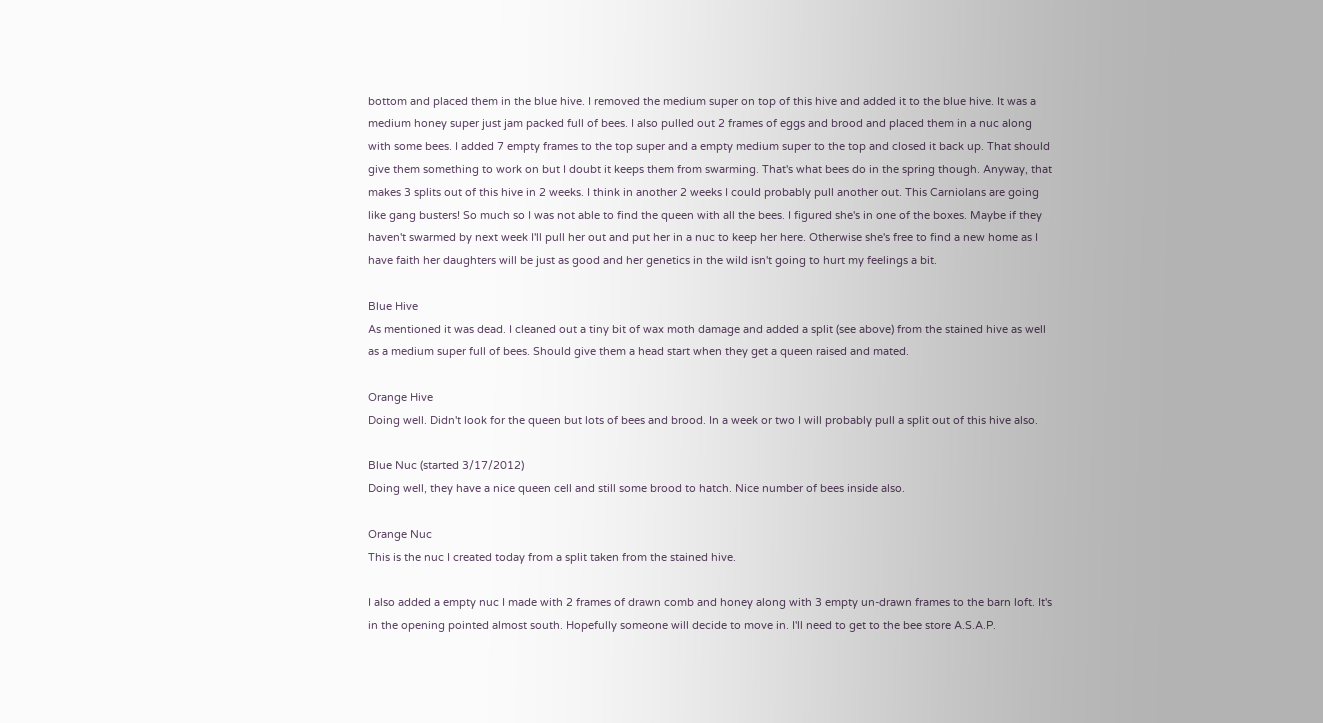bottom and placed them in the blue hive. I removed the medium super on top of this hive and added it to the blue hive. It was a medium honey super just jam packed full of bees. I also pulled out 2 frames of eggs and brood and placed them in a nuc along with some bees. I added 7 empty frames to the top super and a empty medium super to the top and closed it back up. That should give them something to work on but I doubt it keeps them from swarming. That's what bees do in the spring though. Anyway, that makes 3 splits out of this hive in 2 weeks. I think in another 2 weeks I could probably pull another out. This Carniolans are going like gang busters! So much so I was not able to find the queen with all the bees. I figured she's in one of the boxes. Maybe if they haven't swarmed by next week I'll pull her out and put her in a nuc to keep her here. Otherwise she's free to find a new home as I have faith her daughters will be just as good and her genetics in the wild isn't going to hurt my feelings a bit.

Blue Hive
As mentioned it was dead. I cleaned out a tiny bit of wax moth damage and added a split (see above) from the stained hive as well as a medium super full of bees. Should give them a head start when they get a queen raised and mated.

Orange Hive
Doing well. Didn't look for the queen but lots of bees and brood. In a week or two I will probably pull a split out of this hive also.

Blue Nuc (started 3/17/2012)
Doing well, they have a nice queen cell and still some brood to hatch. Nice number of bees inside also.

Orange Nuc
This is the nuc I created today from a split taken from the stained hive.

I also added a empty nuc I made with 2 frames of drawn comb and honey along with 3 empty un-drawn frames to the barn loft. It's in the opening pointed almost south. Hopefully someone will decide to move in. I'll need to get to the bee store A.S.A.P.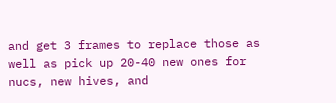and get 3 frames to replace those as well as pick up 20-40 new ones for nucs, new hives, and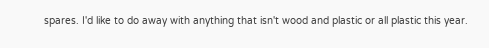spares. I'd like to do away with anything that isn't wood and plastic or all plastic this year.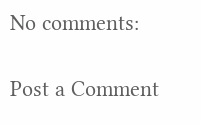No comments:

Post a Comment